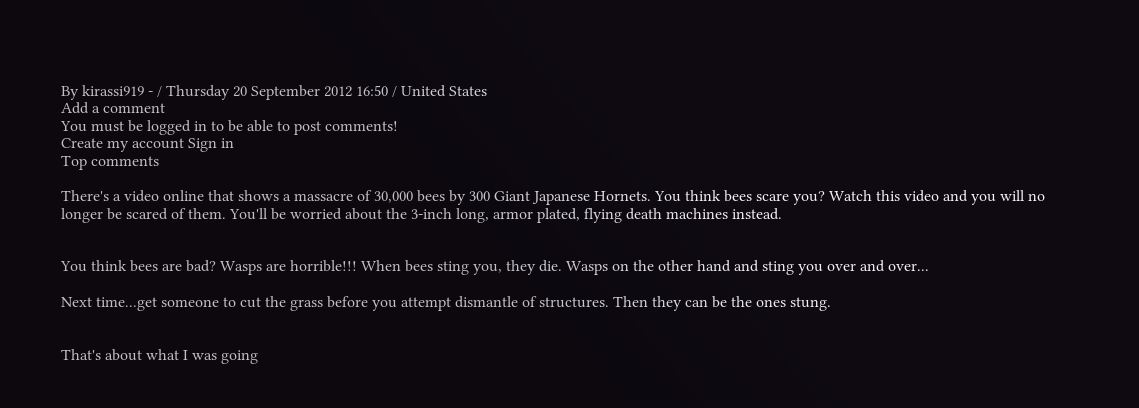By kirassi919 - / Thursday 20 September 2012 16:50 / United States
Add a comment
You must be logged in to be able to post comments!
Create my account Sign in
Top comments

There's a video online that shows a massacre of 30,000 bees by 300 Giant Japanese Hornets. You think bees scare you? Watch this video and you will no longer be scared of them. You'll be worried about the 3-inch long, armor plated, flying death machines instead.


You think bees are bad? Wasps are horrible!!! When bees sting you, they die. Wasps on the other hand and sting you over and over...

Next time...get someone to cut the grass before you attempt dismantle of structures. Then they can be the ones stung.


That's about what I was going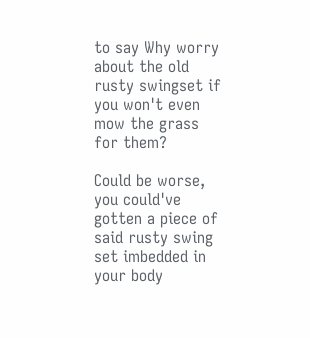to say Why worry about the old rusty swingset if you won't even mow the grass for them?

Could be worse, you could've gotten a piece of said rusty swing set imbedded in your body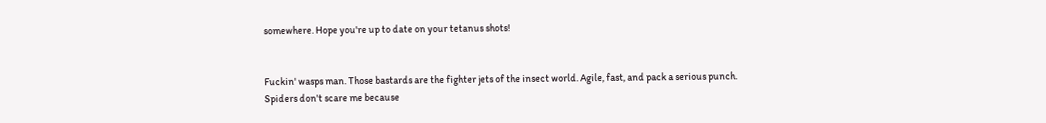somewhere. Hope you're up to date on your tetanus shots!


Fuckin' wasps man. Those bastards are the fighter jets of the insect world. Agile, fast, and pack a serious punch. Spiders don't scare me because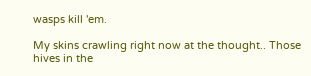wasps kill 'em.

My skins crawling right now at the thought.. Those hives in the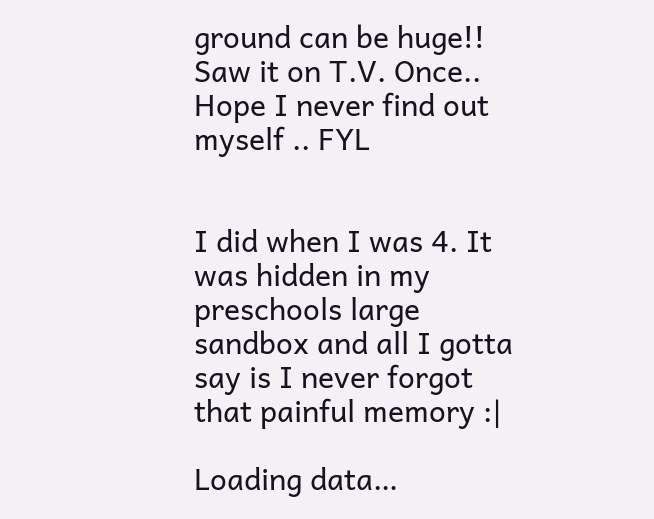ground can be huge!! Saw it on T.V. Once.. Hope I never find out myself .. FYL


I did when I was 4. It was hidden in my preschools large sandbox and all I gotta say is I never forgot that painful memory :|

Loading data…